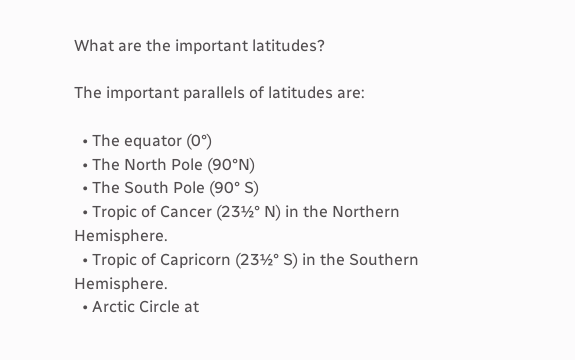What are the important latitudes?

The important parallels of latitudes are:

  • The equator (0°)
  • The North Pole (90°N)
  • The South Pole (90° S)
  • Tropic of Cancer (23½° N) in the Northern Hemisphere.
  • Tropic of Capricorn (23½° S) in the Southern Hemisphere.
  • Arctic Circle at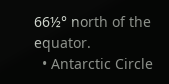66½° north of the equator.
  • Antarctic Circle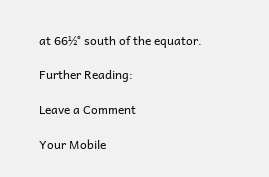at 66½° south of the equator.

Further Reading:

Leave a Comment

Your Mobile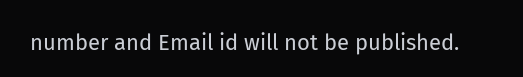number and Email id will not be published.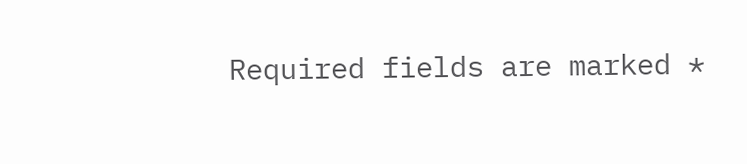Required fields are marked *